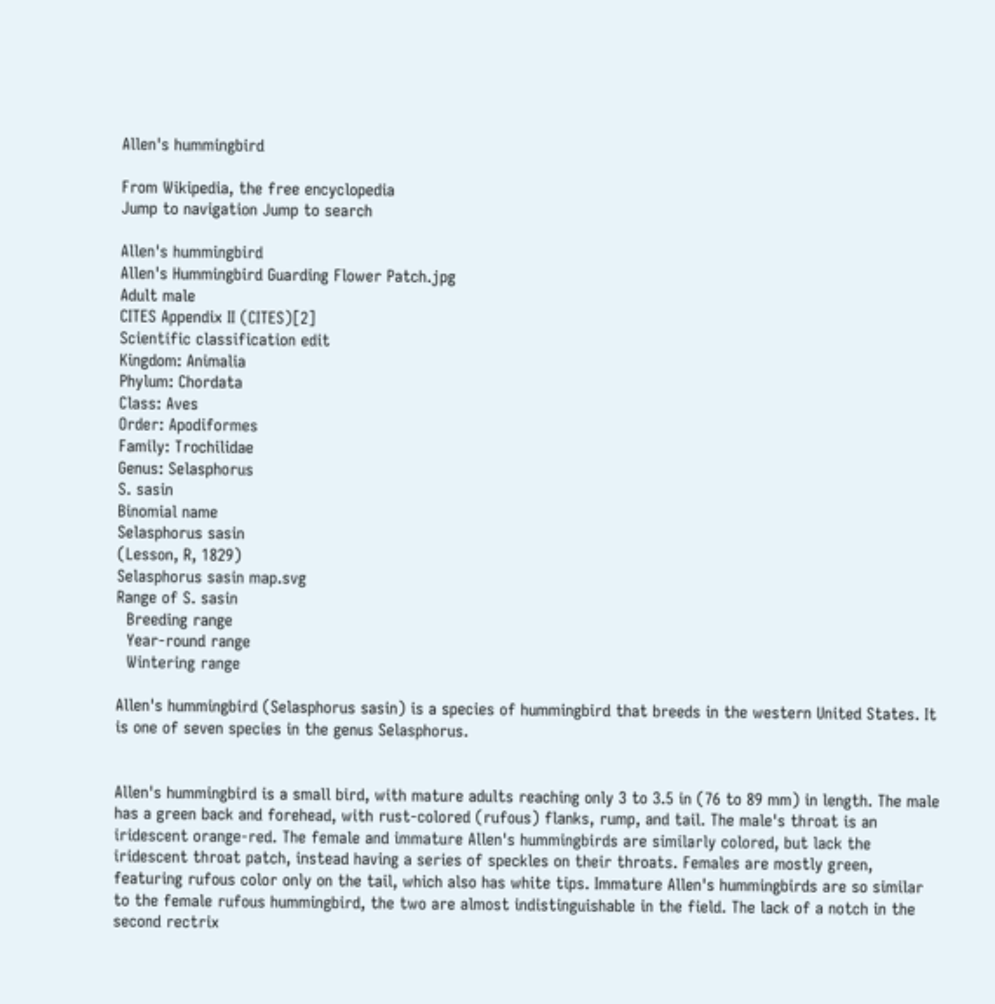Allen's hummingbird

From Wikipedia, the free encyclopedia
Jump to navigation Jump to search

Allen's hummingbird
Allen's Hummingbird Guarding Flower Patch.jpg
Adult male
CITES Appendix II (CITES)[2]
Scientific classification edit
Kingdom: Animalia
Phylum: Chordata
Class: Aves
Order: Apodiformes
Family: Trochilidae
Genus: Selasphorus
S. sasin
Binomial name
Selasphorus sasin
(Lesson, R, 1829)
Selasphorus sasin map.svg
Range of S. sasin
  Breeding range
  Year-round range
  Wintering range

Allen's hummingbird (Selasphorus sasin) is a species of hummingbird that breeds in the western United States. It is one of seven species in the genus Selasphorus.


Allen's hummingbird is a small bird, with mature adults reaching only 3 to 3.5 in (76 to 89 mm) in length. The male has a green back and forehead, with rust-colored (rufous) flanks, rump, and tail. The male's throat is an iridescent orange-red. The female and immature Allen's hummingbirds are similarly colored, but lack the iridescent throat patch, instead having a series of speckles on their throats. Females are mostly green, featuring rufous color only on the tail, which also has white tips. Immature Allen's hummingbirds are so similar to the female rufous hummingbird, the two are almost indistinguishable in the field. The lack of a notch in the second rectrix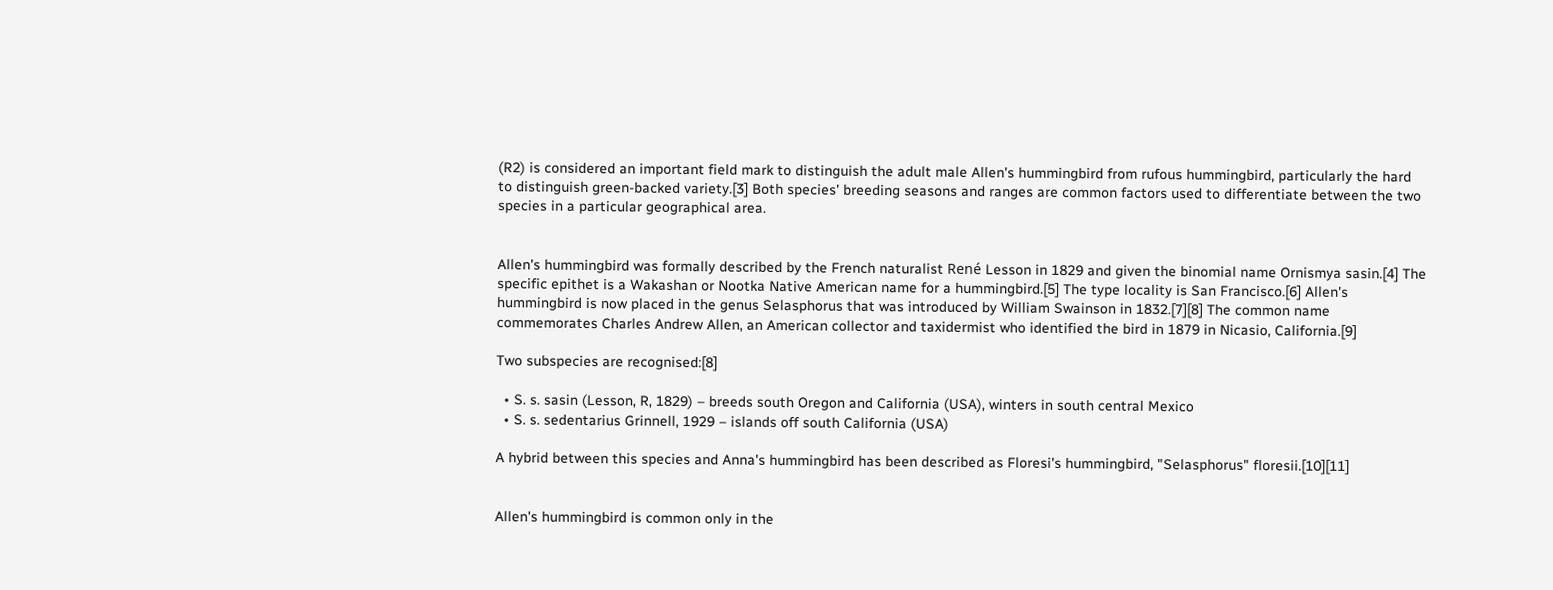(R2) is considered an important field mark to distinguish the adult male Allen's hummingbird from rufous hummingbird, particularly the hard to distinguish green-backed variety.[3] Both species' breeding seasons and ranges are common factors used to differentiate between the two species in a particular geographical area.


Allen's hummingbird was formally described by the French naturalist René Lesson in 1829 and given the binomial name Ornismya sasin.[4] The specific epithet is a Wakashan or Nootka Native American name for a hummingbird.[5] The type locality is San Francisco.[6] Allen's hummingbird is now placed in the genus Selasphorus that was introduced by William Swainson in 1832.[7][8] The common name commemorates Charles Andrew Allen, an American collector and taxidermist who identified the bird in 1879 in Nicasio, California.[9]

Two subspecies are recognised:[8]

  • S. s. sasin (Lesson, R, 1829) – breeds south Oregon and California (USA), winters in south central Mexico
  • S. s. sedentarius Grinnell, 1929 – islands off south California (USA)

A hybrid between this species and Anna's hummingbird has been described as Floresi's hummingbird, "Selasphorus" floresii.[10][11]


Allen's hummingbird is common only in the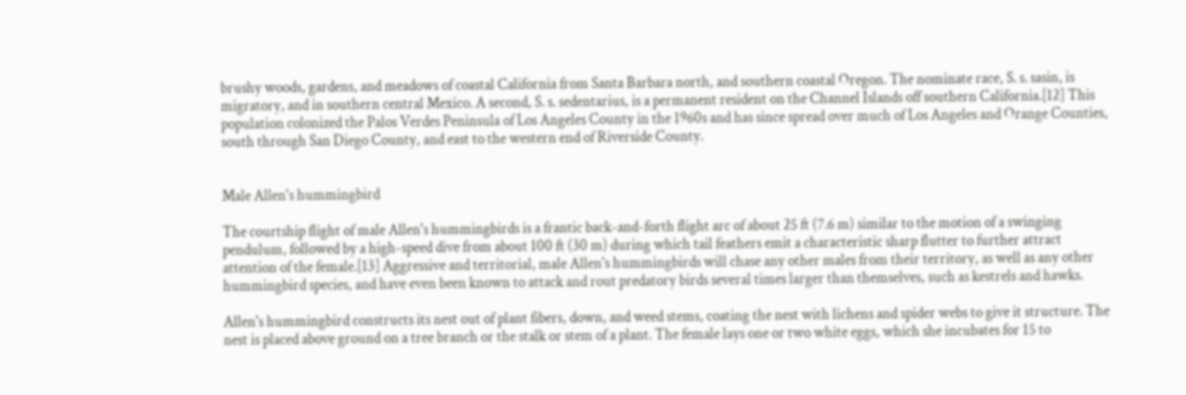brushy woods, gardens, and meadows of coastal California from Santa Barbara north, and southern coastal Oregon. The nominate race, S. s. sasin, is migratory, and in southern central Mexico. A second, S. s. sedentarius, is a permanent resident on the Channel Islands off southern California.[12] This population colonized the Palos Verdes Peninsula of Los Angeles County in the 1960s and has since spread over much of Los Angeles and Orange Counties, south through San Diego County, and east to the western end of Riverside County.


Male Allen's hummingbird

The courtship flight of male Allen's hummingbirds is a frantic back-and-forth flight arc of about 25 ft (7.6 m) similar to the motion of a swinging pendulum, followed by a high-speed dive from about 100 ft (30 m) during which tail feathers emit a characteristic sharp flutter to further attract attention of the female.[13] Aggressive and territorial, male Allen's hummingbirds will chase any other males from their territory, as well as any other hummingbird species, and have even been known to attack and rout predatory birds several times larger than themselves, such as kestrels and hawks.

Allen's hummingbird constructs its nest out of plant fibers, down, and weed stems, coating the nest with lichens and spider webs to give it structure. The nest is placed above ground on a tree branch or the stalk or stem of a plant. The female lays one or two white eggs, which she incubates for 15 to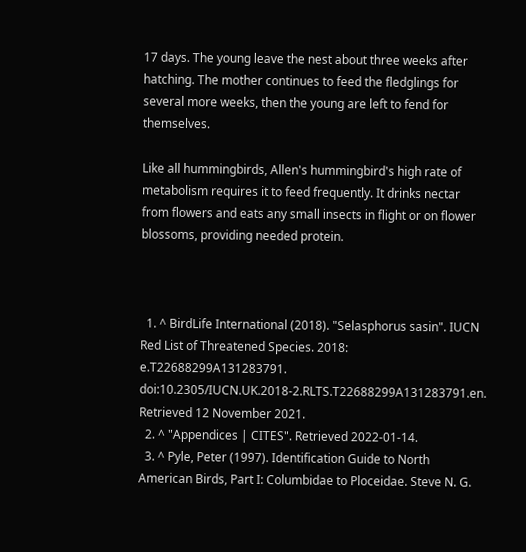17 days. The young leave the nest about three weeks after hatching. The mother continues to feed the fledglings for several more weeks, then the young are left to fend for themselves.

Like all hummingbirds, Allen's hummingbird's high rate of metabolism requires it to feed frequently. It drinks nectar from flowers and eats any small insects in flight or on flower blossoms, providing needed protein.



  1. ^ BirdLife International (2018). "Selasphorus sasin". IUCN Red List of Threatened Species. 2018: e.T22688299A131283791. doi:10.2305/IUCN.UK.2018-2.RLTS.T22688299A131283791.en. Retrieved 12 November 2021.
  2. ^ "Appendices | CITES". Retrieved 2022-01-14.
  3. ^ Pyle, Peter (1997). Identification Guide to North American Birds, Part I: Columbidae to Ploceidae. Steve N. G.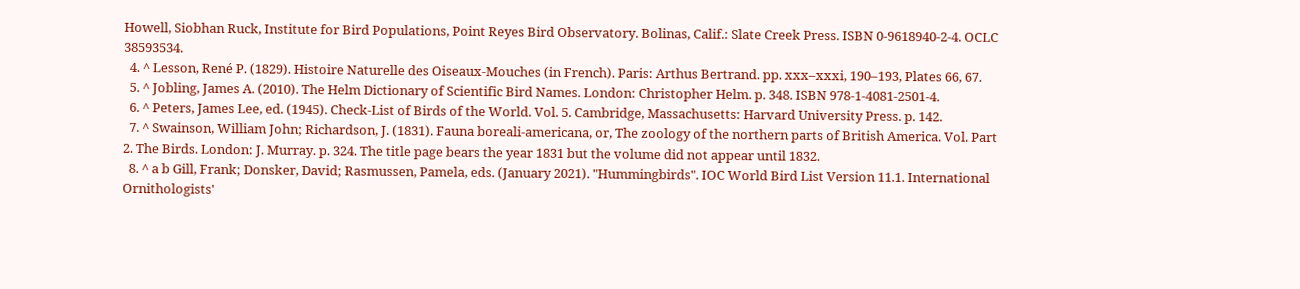Howell, Siobhan Ruck, Institute for Bird Populations, Point Reyes Bird Observatory. Bolinas, Calif.: Slate Creek Press. ISBN 0-9618940-2-4. OCLC 38593534.
  4. ^ Lesson, René P. (1829). Histoire Naturelle des Oiseaux-Mouches (in French). Paris: Arthus Bertrand. pp. xxx–xxxi, 190–193, Plates 66, 67.
  5. ^ Jobling, James A. (2010). The Helm Dictionary of Scientific Bird Names. London: Christopher Helm. p. 348. ISBN 978-1-4081-2501-4.
  6. ^ Peters, James Lee, ed. (1945). Check-List of Birds of the World. Vol. 5. Cambridge, Massachusetts: Harvard University Press. p. 142.
  7. ^ Swainson, William John; Richardson, J. (1831). Fauna boreali-americana, or, The zoology of the northern parts of British America. Vol. Part 2. The Birds. London: J. Murray. p. 324. The title page bears the year 1831 but the volume did not appear until 1832.
  8. ^ a b Gill, Frank; Donsker, David; Rasmussen, Pamela, eds. (January 2021). "Hummingbirds". IOC World Bird List Version 11.1. International Ornithologists'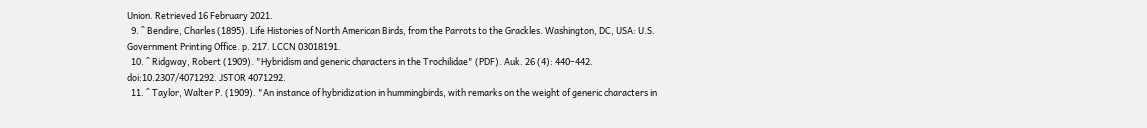Union. Retrieved 16 February 2021.
  9. ^ Bendire, Charles (1895). Life Histories of North American Birds, from the Parrots to the Grackles. Washington, DC, USA: U.S. Government Printing Office. p. 217. LCCN 03018191.
  10. ^ Ridgway, Robert (1909). "Hybridism and generic characters in the Trochilidae" (PDF). Auk. 26 (4): 440–442. doi:10.2307/4071292. JSTOR 4071292.
  11. ^ Taylor, Walter P. (1909). "An instance of hybridization in hummingbirds, with remarks on the weight of generic characters in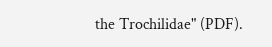the Trochilidae" (PDF).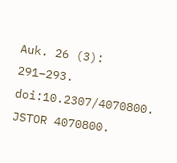Auk. 26 (3): 291–293. doi:10.2307/4070800. JSTOR 4070800.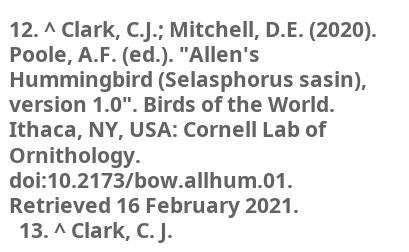12. ^ Clark, C.J.; Mitchell, D.E. (2020). Poole, A.F. (ed.). "Allen's Hummingbird (Selasphorus sasin), version 1.0". Birds of the World. Ithaca, NY, USA: Cornell Lab of Ornithology. doi:10.2173/bow.allhum.01. Retrieved 16 February 2021.
  13. ^ Clark, C. J.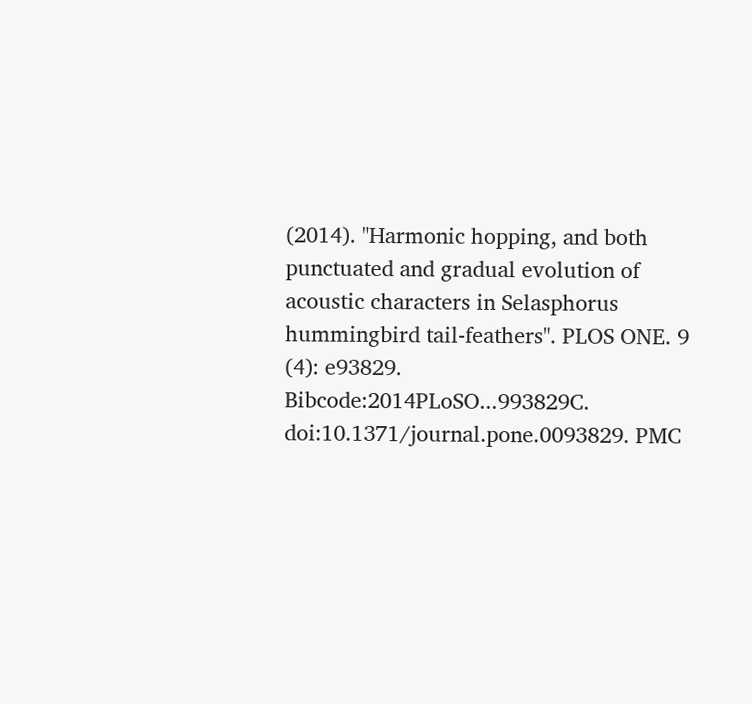(2014). "Harmonic hopping, and both punctuated and gradual evolution of acoustic characters in Selasphorus hummingbird tail-feathers". PLOS ONE. 9 (4): e93829. Bibcode:2014PLoSO...993829C. doi:10.1371/journal.pone.0093829. PMC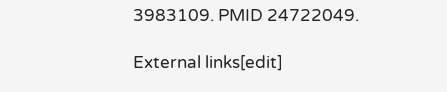3983109. PMID 24722049.

External links[edit]